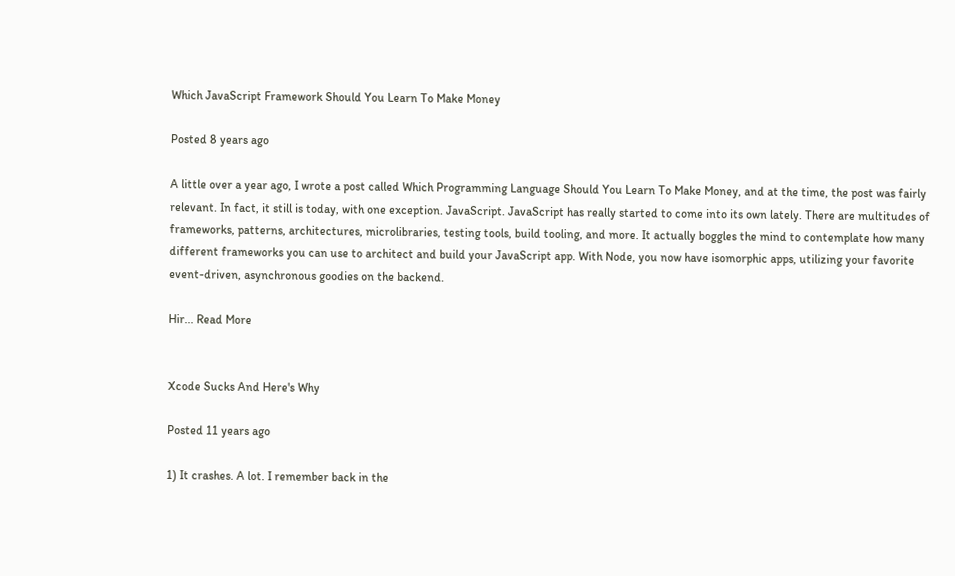Which JavaScript Framework Should You Learn To Make Money

Posted 8 years ago

A little over a year ago, I wrote a post called Which Programming Language Should You Learn To Make Money, and at the time, the post was fairly relevant. In fact, it still is today, with one exception. JavaScript. JavaScript has really started to come into its own lately. There are multitudes of frameworks, patterns, architectures, microlibraries, testing tools, build tooling, and more. It actually boggles the mind to contemplate how many different frameworks you can use to architect and build your JavaScript app. With Node, you now have isomorphic apps, utilizing your favorite event-driven, asynchronous goodies on the backend.

Hir... Read More


Xcode Sucks And Here's Why

Posted 11 years ago

1) It crashes. A lot. I remember back in the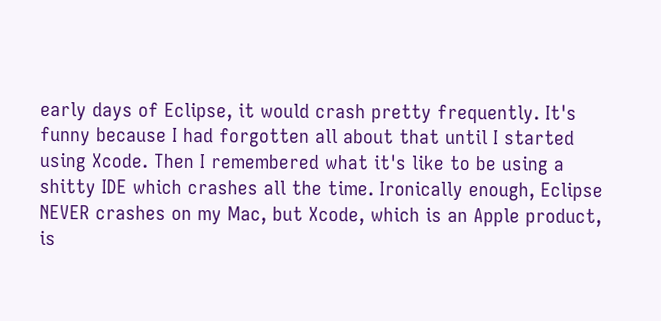early days of Eclipse, it would crash pretty frequently. It's funny because I had forgotten all about that until I started using Xcode. Then I remembered what it's like to be using a shitty IDE which crashes all the time. Ironically enough, Eclipse NEVER crashes on my Mac, but Xcode, which is an Apple product, is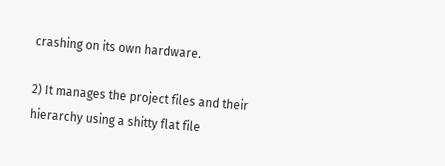crashing on its own hardware.

2) It manages the project files and their hierarchy using a shitty flat file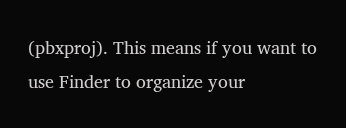(pbxproj). This means if you want to use Finder to organize your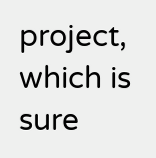project, which is sure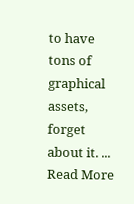to have tons of graphical assets, forget about it. ... Read More